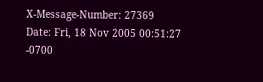X-Message-Number: 27369
Date: Fri, 18 Nov 2005 00:51:27 -0700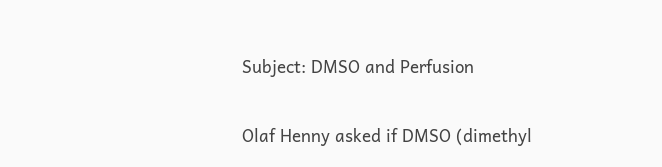Subject: DMSO and Perfusion

Olaf Henny asked if DMSO (dimethyl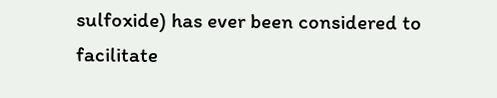sulfoxide) has ever been considered to
facilitate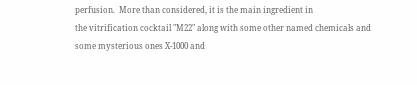perfusion.  More than considered, it is the main ingredient in
the vitrification cocktail "M22" along with some other named chemicals and
some mysterious ones X-1000 and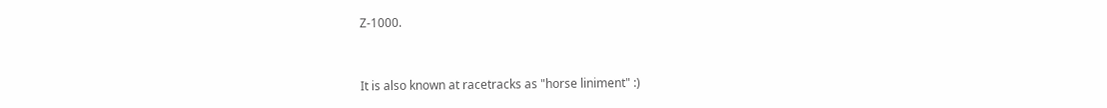Z-1000.


It is also known at racetracks as "horse liniment" :)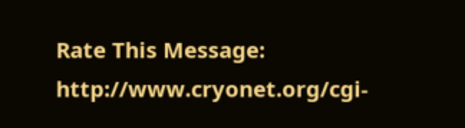Rate This Message: http://www.cryonet.org/cgi-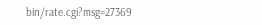bin/rate.cgi?msg=27369